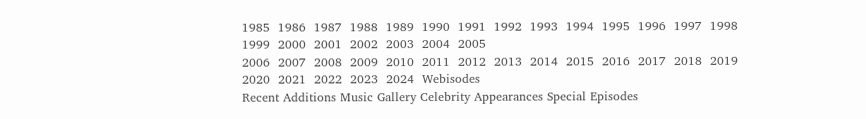1985  1986  1987  1988  1989  1990  1991  1992  1993  1994  1995  1996  1997  1998  1999  2000  2001  2002  2003  2004  2005
2006  2007  2008  2009  2010  2011  2012  2013  2014  2015  2016  2017  2018  2019  2020  2021  2022  2023  2024  Webisodes
Recent Additions Music Gallery Celebrity Appearances Special Episodes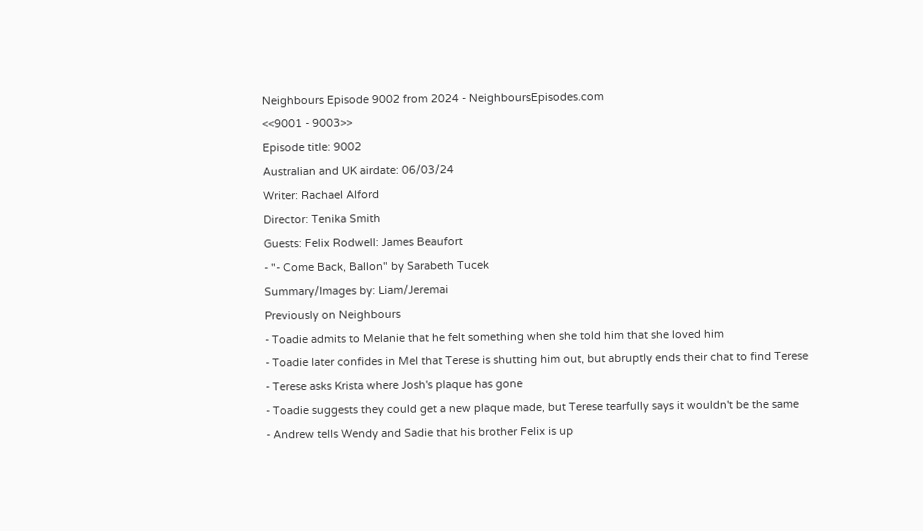Neighbours Episode 9002 from 2024 - NeighboursEpisodes.com
<<9001 - 9003>>
Episode title: 9002
Australian and UK airdate: 06/03/24
Writer: Rachael Alford
Director: Tenika Smith
Guests: Felix Rodwell: James Beaufort
- "- Come Back, Ballon" by Sarabeth Tucek
Summary/Images by: Liam/Jeremai
Previously on Neighbours
- Toadie admits to Melanie that he felt something when she told him that she loved him
- Toadie later confides in Mel that Terese is shutting him out, but abruptly ends their chat to find Terese
- Terese asks Krista where Josh's plaque has gone
- Toadie suggests they could get a new plaque made, but Terese tearfully says it wouldn't be the same
- Andrew tells Wendy and Sadie that his brother Felix is up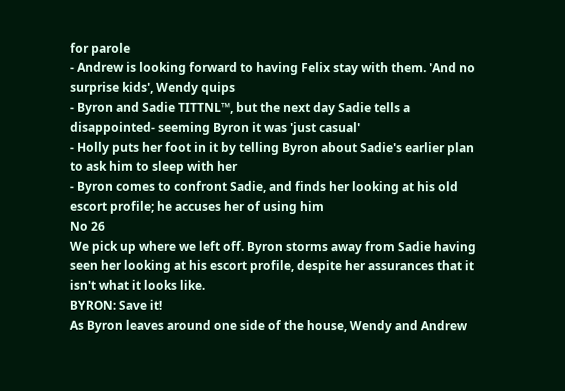for parole
- Andrew is looking forward to having Felix stay with them. 'And no surprise kids', Wendy quips
- Byron and Sadie TITTNL™, but the next day Sadie tells a disappointed- seeming Byron it was 'just casual'
- Holly puts her foot in it by telling Byron about Sadie's earlier plan to ask him to sleep with her
- Byron comes to confront Sadie, and finds her looking at his old escort profile; he accuses her of using him
No 26
We pick up where we left off. Byron storms away from Sadie having seen her looking at his escort profile, despite her assurances that it isn't what it looks like.
BYRON: Save it!
As Byron leaves around one side of the house, Wendy and Andrew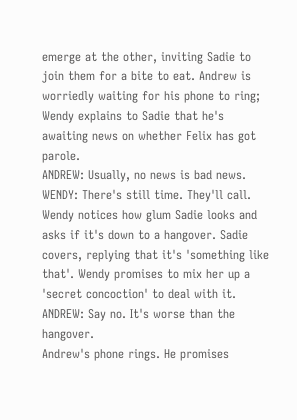emerge at the other, inviting Sadie to join them for a bite to eat. Andrew is worriedly waiting for his phone to ring; Wendy explains to Sadie that he's awaiting news on whether Felix has got parole.
ANDREW: Usually, no news is bad news.
WENDY: There's still time. They'll call.
Wendy notices how glum Sadie looks and asks if it's down to a hangover. Sadie covers, replying that it's 'something like that'. Wendy promises to mix her up a 'secret concoction' to deal with it.
ANDREW: Say no. It's worse than the hangover.
Andrew's phone rings. He promises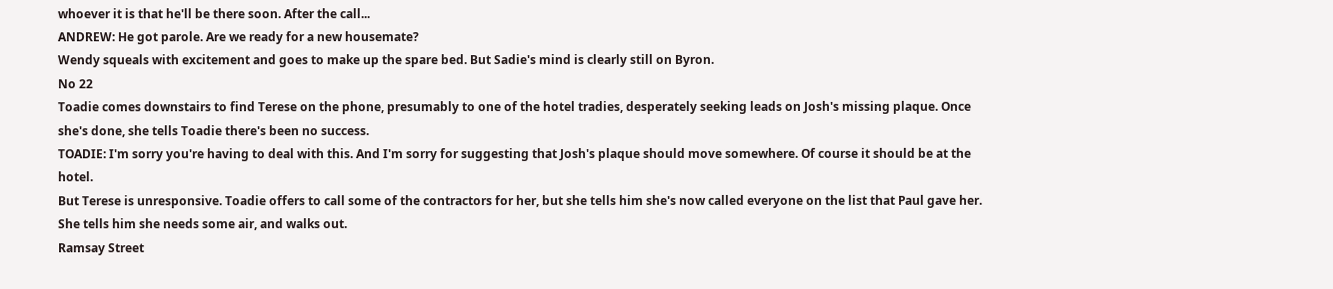whoever it is that he'll be there soon. After the call...
ANDREW: He got parole. Are we ready for a new housemate?
Wendy squeals with excitement and goes to make up the spare bed. But Sadie's mind is clearly still on Byron.
No 22
Toadie comes downstairs to find Terese on the phone, presumably to one of the hotel tradies, desperately seeking leads on Josh's missing plaque. Once she's done, she tells Toadie there's been no success.
TOADIE: I'm sorry you're having to deal with this. And I'm sorry for suggesting that Josh's plaque should move somewhere. Of course it should be at the hotel.
But Terese is unresponsive. Toadie offers to call some of the contractors for her, but she tells him she's now called everyone on the list that Paul gave her. She tells him she needs some air, and walks out.
Ramsay Street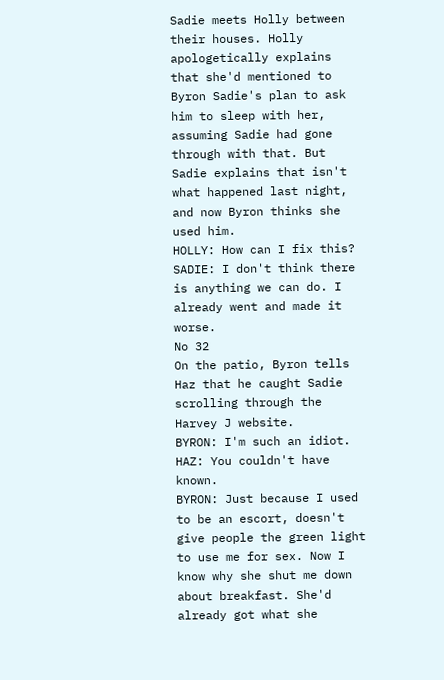Sadie meets Holly between their houses. Holly apologetically explains that she'd mentioned to Byron Sadie's plan to ask him to sleep with her, assuming Sadie had gone through with that. But Sadie explains that isn't what happened last night, and now Byron thinks she used him.
HOLLY: How can I fix this?
SADIE: I don't think there is anything we can do. I already went and made it worse.
No 32
On the patio, Byron tells Haz that he caught Sadie scrolling through the Harvey J website.
BYRON: I'm such an idiot.
HAZ: You couldn't have known.
BYRON: Just because I used to be an escort, doesn't give people the green light to use me for sex. Now I know why she shut me down about breakfast. She'd already got what she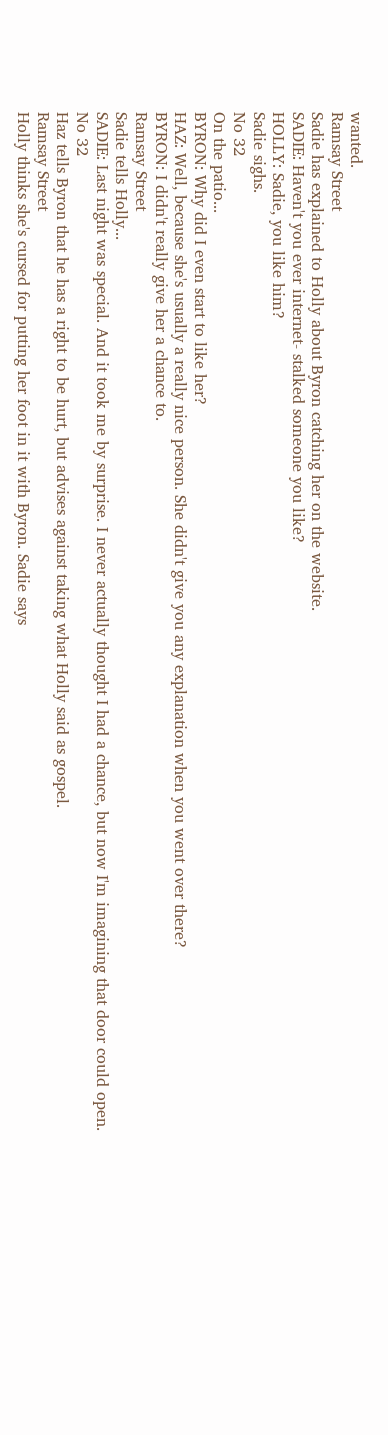wanted.
Ramsay Street
Sadie has explained to Holly about Byron catching her on the website.
SADIE: Haven't you ever internet- stalked someone you like?
HOLLY: Sadie, you like him?
Sadie sighs.
No 32
On the patio...
BYRON: Why did I even start to like her?
HAZ: Well, because she's usually a really nice person. She didn't give you any explanation when you went over there?
BYRON: I didn't really give her a chance to.
Ramsay Street
Sadie tells Holly...
SADIE: Last night was special. And it took me by surprise. I never actually thought I had a chance, but now I'm imagining that door could open.
No 32
Haz tells Byron that he has a right to be hurt, but advises against taking what Holly said as gospel.
Ramsay Street
Holly thinks she's cursed for putting her foot in it with Byron. Sadie says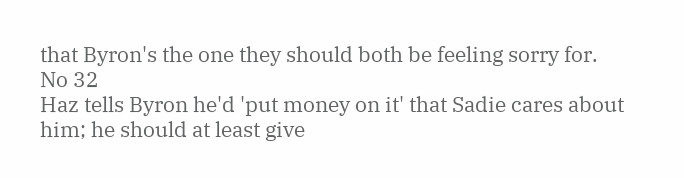that Byron's the one they should both be feeling sorry for.
No 32
Haz tells Byron he'd 'put money on it' that Sadie cares about him; he should at least give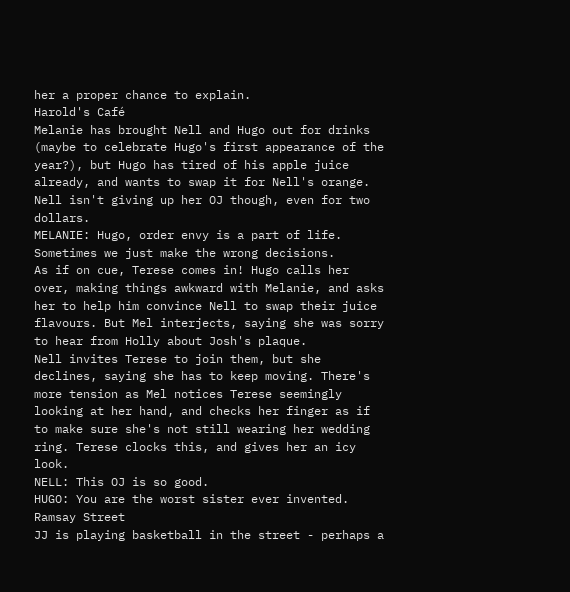her a proper chance to explain.
Harold's Café
Melanie has brought Nell and Hugo out for drinks (maybe to celebrate Hugo's first appearance of the year?), but Hugo has tired of his apple juice already, and wants to swap it for Nell's orange. Nell isn't giving up her OJ though, even for two dollars.
MELANIE: Hugo, order envy is a part of life. Sometimes we just make the wrong decisions.
As if on cue, Terese comes in! Hugo calls her over, making things awkward with Melanie, and asks her to help him convince Nell to swap their juice flavours. But Mel interjects, saying she was sorry to hear from Holly about Josh's plaque.
Nell invites Terese to join them, but she declines, saying she has to keep moving. There's more tension as Mel notices Terese seemingly looking at her hand, and checks her finger as if to make sure she's not still wearing her wedding ring. Terese clocks this, and gives her an icy look.
NELL: This OJ is so good.
HUGO: You are the worst sister ever invented.
Ramsay Street
JJ is playing basketball in the street - perhaps a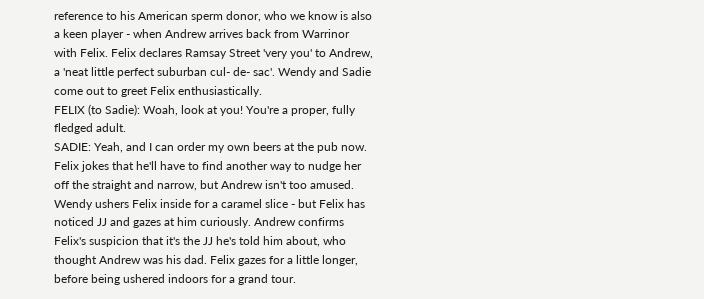reference to his American sperm donor, who we know is also a keen player - when Andrew arrives back from Warrinor with Felix. Felix declares Ramsay Street 'very you' to Andrew, a 'neat little perfect suburban cul- de- sac'. Wendy and Sadie come out to greet Felix enthusiastically.
FELIX (to Sadie): Woah, look at you! You're a proper, fully fledged adult.
SADIE: Yeah, and I can order my own beers at the pub now.
Felix jokes that he'll have to find another way to nudge her off the straight and narrow, but Andrew isn't too amused. Wendy ushers Felix inside for a caramel slice - but Felix has noticed JJ and gazes at him curiously. Andrew confirms Felix's suspicion that it's the JJ he's told him about, who thought Andrew was his dad. Felix gazes for a little longer, before being ushered indoors for a grand tour.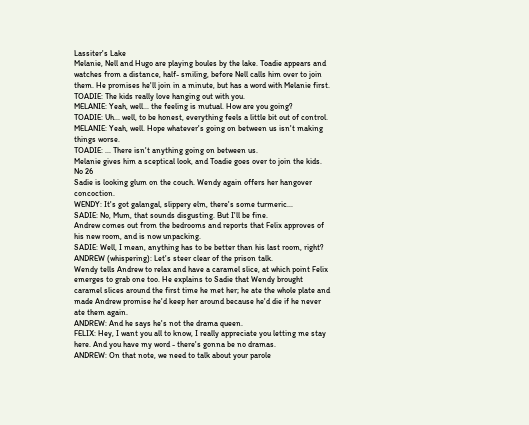Lassiter's Lake
Melanie, Nell and Hugo are playing boules by the lake. Toadie appears and watches from a distance, half- smiling, before Nell calls him over to join them. He promises he'll join in a minute, but has a word with Melanie first.
TOADIE: The kids really love hanging out with you.
MELANIE: Yeah, well... the feeling is mutual. How are you going?
TOADIE: Uh... well, to be honest, everything feels a little bit out of control.
MELANIE: Yeah, well. Hope whatever's going on between us isn't making things worse.
TOADIE: ... There isn't anything going on between us.
Melanie gives him a sceptical look, and Toadie goes over to join the kids.
No 26
Sadie is looking glum on the couch. Wendy again offers her hangover concoction.
WENDY: It's got galangal, slippery elm, there's some turmeric...
SADIE: No, Mum, that sounds disgusting. But I'll be fine.
Andrew comes out from the bedrooms and reports that Felix approves of his new room, and is now unpacking.
SADIE: Well, I mean, anything has to be better than his last room, right?
ANDREW (whispering): Let's steer clear of the prison talk.
Wendy tells Andrew to relax and have a caramel slice, at which point Felix emerges to grab one too. He explains to Sadie that Wendy brought caramel slices around the first time he met her; he ate the whole plate and made Andrew promise he'd keep her around because he'd die if he never ate them again.
ANDREW: And he says he's not the drama queen.
FELIX: Hey, I want you all to know, I really appreciate you letting me stay here. And you have my word - there's gonna be no dramas.
ANDREW: On that note, we need to talk about your parole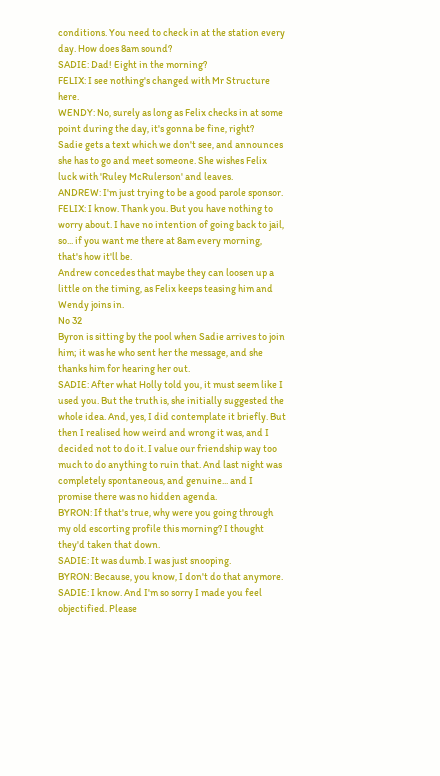conditions. You need to check in at the station every day. How does 8am sound?
SADIE: Dad! Eight in the morning?
FELIX: I see nothing's changed with Mr Structure here.
WENDY: No, surely as long as Felix checks in at some point during the day, it's gonna be fine, right?
Sadie gets a text which we don't see, and announces she has to go and meet someone. She wishes Felix luck with 'Ruley McRulerson' and leaves.
ANDREW: I'm just trying to be a good parole sponsor.
FELIX: I know. Thank you. But you have nothing to worry about. I have no intention of going back to jail, so... if you want me there at 8am every morning, that's how it'll be.
Andrew concedes that maybe they can loosen up a little on the timing, as Felix keeps teasing him and Wendy joins in.
No 32
Byron is sitting by the pool when Sadie arrives to join him; it was he who sent her the message, and she thanks him for hearing her out.
SADIE: After what Holly told you, it must seem like I used you. But the truth is, she initially suggested the whole idea. And, yes, I did contemplate it briefly. But then I realised how weird and wrong it was, and I decided not to do it. I value our friendship way too much to do anything to ruin that. And last night was completely spontaneous, and genuine... and I promise there was no hidden agenda.
BYRON: If that's true, why were you going through my old escorting profile this morning? I thought they'd taken that down.
SADIE: It was dumb. I was just snooping.
BYRON: Because, you know, I don't do that anymore.
SADIE: I know. And I'm so sorry I made you feel objectified. Please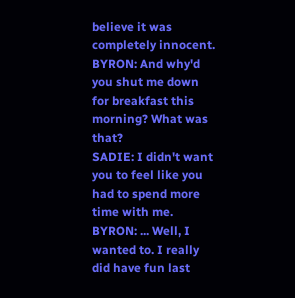believe it was completely innocent.
BYRON: And why'd you shut me down for breakfast this morning? What was that?
SADIE: I didn't want you to feel like you had to spend more time with me.
BYRON: ... Well, I wanted to. I really did have fun last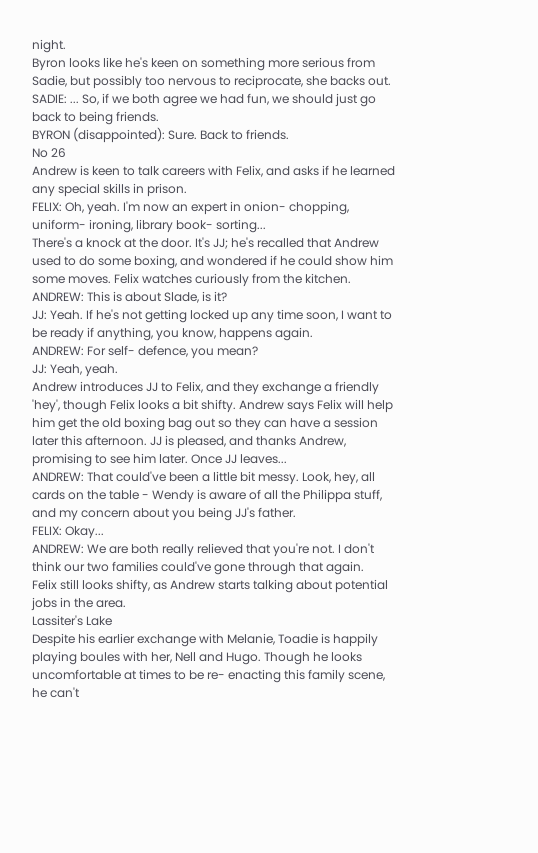night.
Byron looks like he's keen on something more serious from Sadie, but possibly too nervous to reciprocate, she backs out.
SADIE: ... So, if we both agree we had fun, we should just go back to being friends.
BYRON (disappointed): Sure. Back to friends.
No 26
Andrew is keen to talk careers with Felix, and asks if he learned any special skills in prison.
FELIX: Oh, yeah. I'm now an expert in onion- chopping, uniform- ironing, library book- sorting...
There's a knock at the door. It's JJ; he's recalled that Andrew used to do some boxing, and wondered if he could show him some moves. Felix watches curiously from the kitchen.
ANDREW: This is about Slade, is it?
JJ: Yeah. If he's not getting locked up any time soon, I want to be ready if anything, you know, happens again.
ANDREW: For self- defence, you mean?
JJ: Yeah, yeah.
Andrew introduces JJ to Felix, and they exchange a friendly 'hey', though Felix looks a bit shifty. Andrew says Felix will help him get the old boxing bag out so they can have a session later this afternoon. JJ is pleased, and thanks Andrew, promising to see him later. Once JJ leaves...
ANDREW: That could've been a little bit messy. Look, hey, all cards on the table - Wendy is aware of all the Philippa stuff, and my concern about you being JJ's father.
FELIX: Okay...
ANDREW: We are both really relieved that you're not. I don't think our two families could've gone through that again.
Felix still looks shifty, as Andrew starts talking about potential jobs in the area.
Lassiter's Lake
Despite his earlier exchange with Melanie, Toadie is happily playing boules with her, Nell and Hugo. Though he looks uncomfortable at times to be re- enacting this family scene, he can't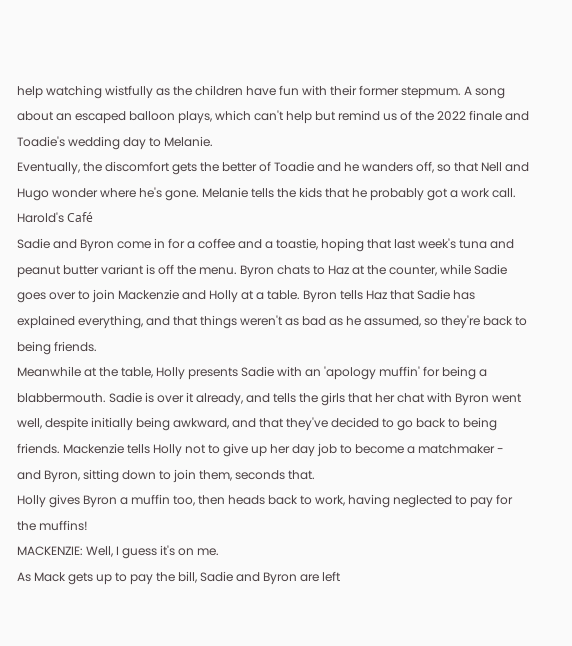help watching wistfully as the children have fun with their former stepmum. A song about an escaped balloon plays, which can't help but remind us of the 2022 finale and Toadie's wedding day to Melanie.
Eventually, the discomfort gets the better of Toadie and he wanders off, so that Nell and Hugo wonder where he's gone. Melanie tells the kids that he probably got a work call.
Harold's Café
Sadie and Byron come in for a coffee and a toastie, hoping that last week's tuna and peanut butter variant is off the menu. Byron chats to Haz at the counter, while Sadie goes over to join Mackenzie and Holly at a table. Byron tells Haz that Sadie has explained everything, and that things weren't as bad as he assumed, so they're back to being friends.
Meanwhile at the table, Holly presents Sadie with an 'apology muffin' for being a blabbermouth. Sadie is over it already, and tells the girls that her chat with Byron went well, despite initially being awkward, and that they've decided to go back to being friends. Mackenzie tells Holly not to give up her day job to become a matchmaker - and Byron, sitting down to join them, seconds that.
Holly gives Byron a muffin too, then heads back to work, having neglected to pay for the muffins!
MACKENZIE: Well, I guess it's on me.
As Mack gets up to pay the bill, Sadie and Byron are left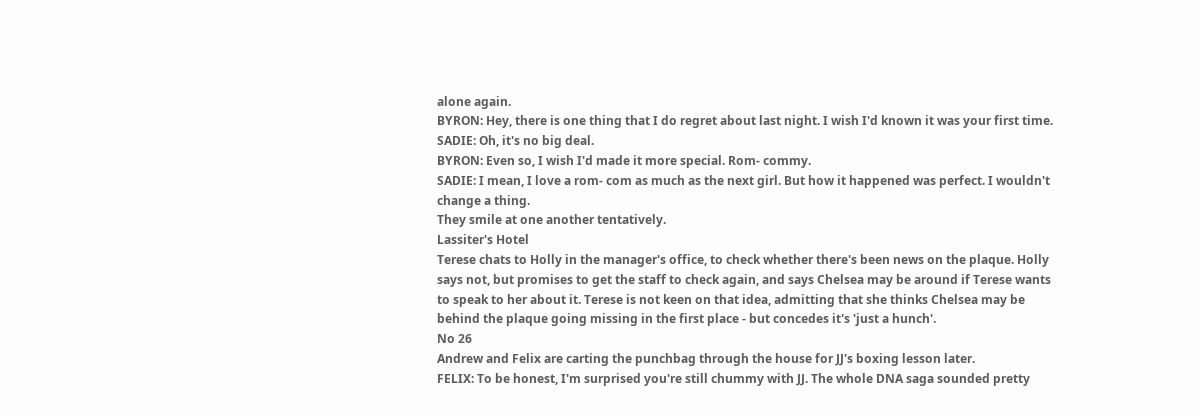alone again.
BYRON: Hey, there is one thing that I do regret about last night. I wish I'd known it was your first time.
SADIE: Oh, it's no big deal.
BYRON: Even so, I wish I'd made it more special. Rom- commy.
SADIE: I mean, I love a rom- com as much as the next girl. But how it happened was perfect. I wouldn't change a thing.
They smile at one another tentatively.
Lassiter's Hotel
Terese chats to Holly in the manager's office, to check whether there's been news on the plaque. Holly says not, but promises to get the staff to check again, and says Chelsea may be around if Terese wants to speak to her about it. Terese is not keen on that idea, admitting that she thinks Chelsea may be behind the plaque going missing in the first place - but concedes it's 'just a hunch'.
No 26
Andrew and Felix are carting the punchbag through the house for JJ's boxing lesson later.
FELIX: To be honest, I'm surprised you're still chummy with JJ. The whole DNA saga sounded pretty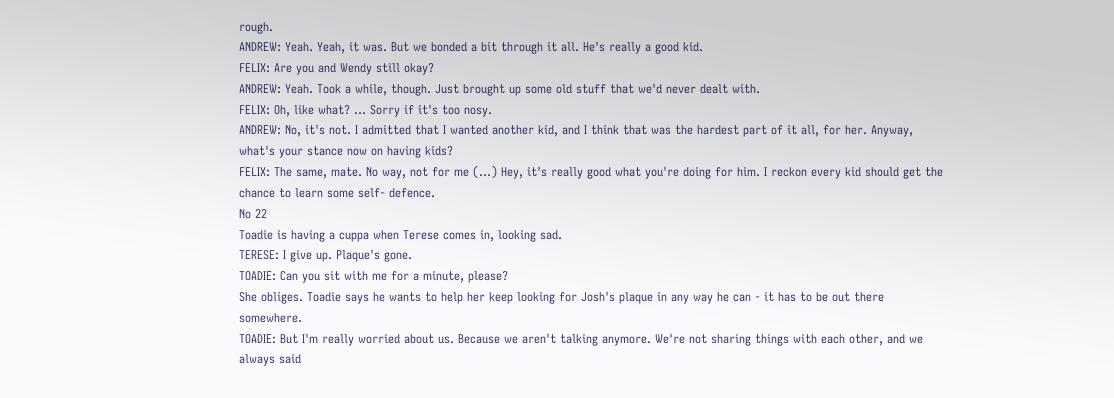rough.
ANDREW: Yeah. Yeah, it was. But we bonded a bit through it all. He's really a good kid.
FELIX: Are you and Wendy still okay?
ANDREW: Yeah. Took a while, though. Just brought up some old stuff that we'd never dealt with.
FELIX: Oh, like what? ... Sorry if it's too nosy.
ANDREW: No, it's not. I admitted that I wanted another kid, and I think that was the hardest part of it all, for her. Anyway, what's your stance now on having kids?
FELIX: The same, mate. No way, not for me (...) Hey, it's really good what you're doing for him. I reckon every kid should get the chance to learn some self- defence.
No 22
Toadie is having a cuppa when Terese comes in, looking sad.
TERESE: I give up. Plaque's gone.
TOADIE: Can you sit with me for a minute, please?
She obliges. Toadie says he wants to help her keep looking for Josh's plaque in any way he can - it has to be out there somewhere.
TOADIE: But I'm really worried about us. Because we aren't talking anymore. We're not sharing things with each other, and we always said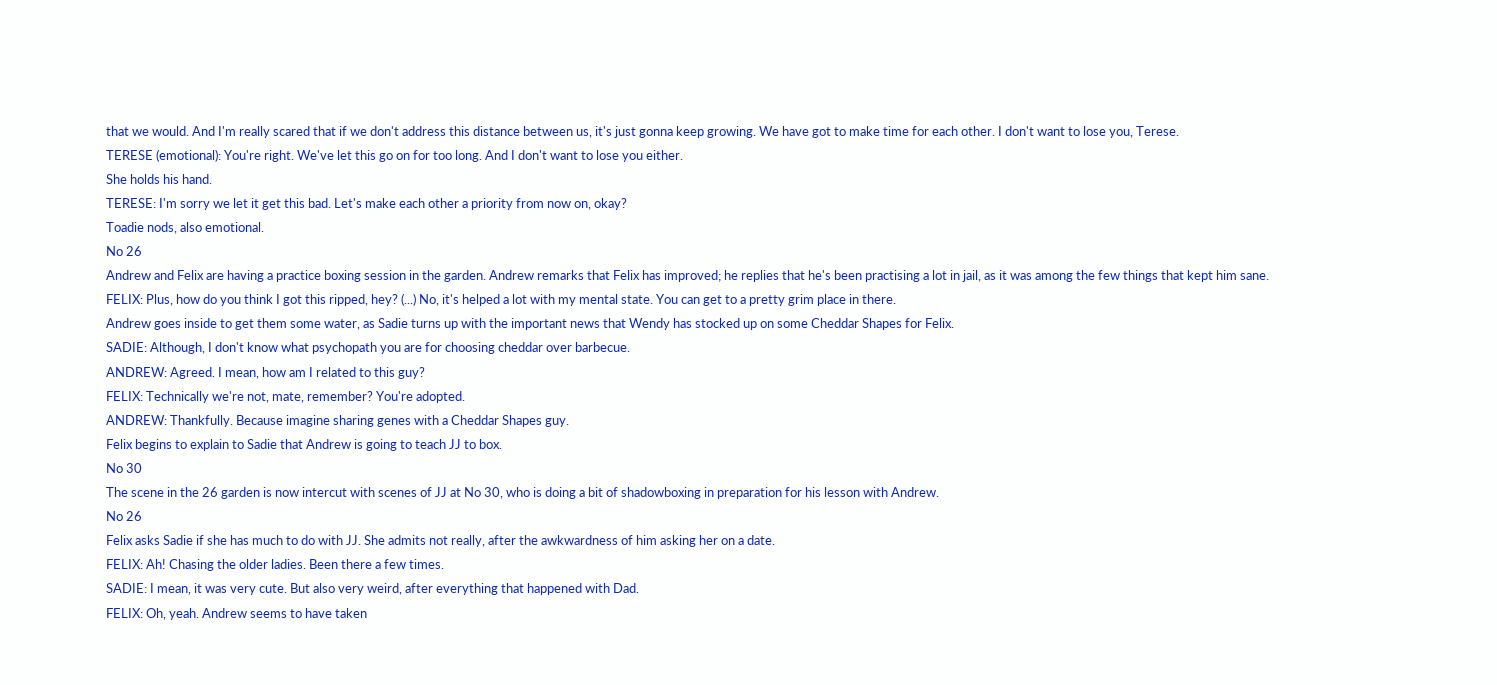that we would. And I'm really scared that if we don't address this distance between us, it's just gonna keep growing. We have got to make time for each other. I don't want to lose you, Terese.
TERESE (emotional): You're right. We've let this go on for too long. And I don't want to lose you either.
She holds his hand.
TERESE: I'm sorry we let it get this bad. Let's make each other a priority from now on, okay?
Toadie nods, also emotional.
No 26
Andrew and Felix are having a practice boxing session in the garden. Andrew remarks that Felix has improved; he replies that he's been practising a lot in jail, as it was among the few things that kept him sane.
FELIX: Plus, how do you think I got this ripped, hey? (...) No, it's helped a lot with my mental state. You can get to a pretty grim place in there.
Andrew goes inside to get them some water, as Sadie turns up with the important news that Wendy has stocked up on some Cheddar Shapes for Felix.
SADIE: Although, I don't know what psychopath you are for choosing cheddar over barbecue.
ANDREW: Agreed. I mean, how am I related to this guy?
FELIX: Technically we're not, mate, remember? You're adopted.
ANDREW: Thankfully. Because imagine sharing genes with a Cheddar Shapes guy.
Felix begins to explain to Sadie that Andrew is going to teach JJ to box.
No 30
The scene in the 26 garden is now intercut with scenes of JJ at No 30, who is doing a bit of shadowboxing in preparation for his lesson with Andrew.
No 26
Felix asks Sadie if she has much to do with JJ. She admits not really, after the awkwardness of him asking her on a date.
FELIX: Ah! Chasing the older ladies. Been there a few times.
SADIE: I mean, it was very cute. But also very weird, after everything that happened with Dad.
FELIX: Oh, yeah. Andrew seems to have taken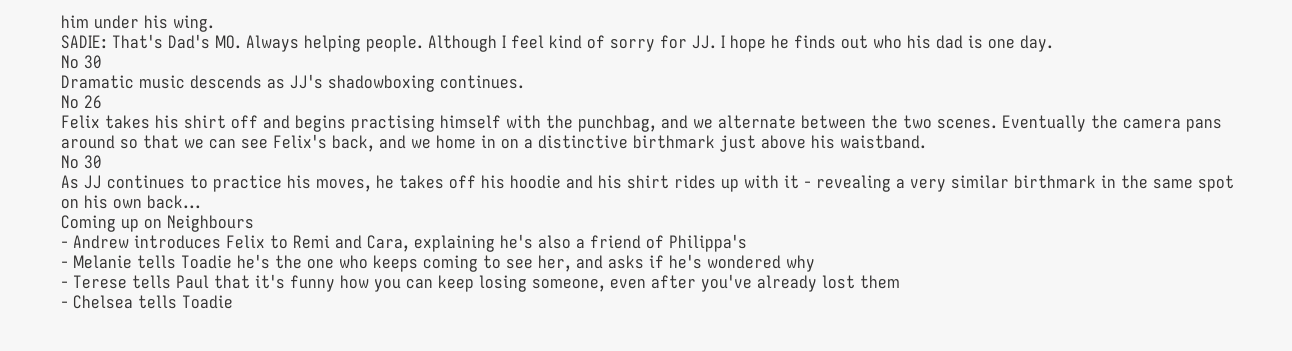him under his wing.
SADIE: That's Dad's MO. Always helping people. Although I feel kind of sorry for JJ. I hope he finds out who his dad is one day.
No 30
Dramatic music descends as JJ's shadowboxing continues.
No 26
Felix takes his shirt off and begins practising himself with the punchbag, and we alternate between the two scenes. Eventually the camera pans around so that we can see Felix's back, and we home in on a distinctive birthmark just above his waistband.
No 30
As JJ continues to practice his moves, he takes off his hoodie and his shirt rides up with it - revealing a very similar birthmark in the same spot on his own back...
Coming up on Neighbours
- Andrew introduces Felix to Remi and Cara, explaining he's also a friend of Philippa's
- Melanie tells Toadie he's the one who keeps coming to see her, and asks if he's wondered why
- Terese tells Paul that it's funny how you can keep losing someone, even after you've already lost them
- Chelsea tells Toadie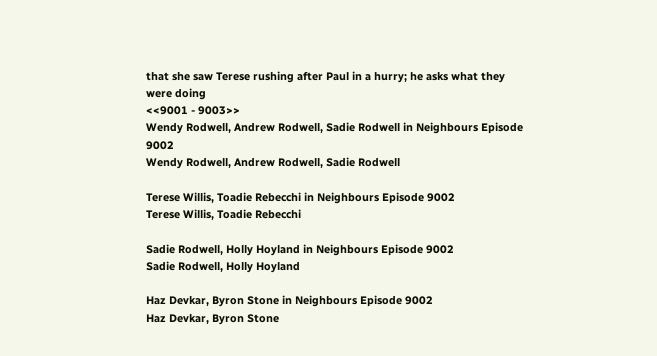that she saw Terese rushing after Paul in a hurry; he asks what they were doing
<<9001 - 9003>>
Wendy Rodwell, Andrew Rodwell, Sadie Rodwell in Neighbours Episode 9002
Wendy Rodwell, Andrew Rodwell, Sadie Rodwell

Terese Willis, Toadie Rebecchi in Neighbours Episode 9002
Terese Willis, Toadie Rebecchi

Sadie Rodwell, Holly Hoyland in Neighbours Episode 9002
Sadie Rodwell, Holly Hoyland

Haz Devkar, Byron Stone in Neighbours Episode 9002
Haz Devkar, Byron Stone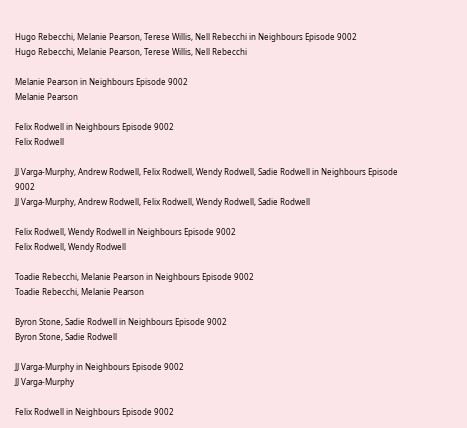Hugo Rebecchi, Melanie Pearson, Terese Willis, Nell Rebecchi in Neighbours Episode 9002
Hugo Rebecchi, Melanie Pearson, Terese Willis, Nell Rebecchi

Melanie Pearson in Neighbours Episode 9002
Melanie Pearson

Felix Rodwell in Neighbours Episode 9002
Felix Rodwell

JJ Varga-Murphy, Andrew Rodwell, Felix Rodwell, Wendy Rodwell, Sadie Rodwell in Neighbours Episode 9002
JJ Varga-Murphy, Andrew Rodwell, Felix Rodwell, Wendy Rodwell, Sadie Rodwell

Felix Rodwell, Wendy Rodwell in Neighbours Episode 9002
Felix Rodwell, Wendy Rodwell

Toadie Rebecchi, Melanie Pearson in Neighbours Episode 9002
Toadie Rebecchi, Melanie Pearson

Byron Stone, Sadie Rodwell in Neighbours Episode 9002
Byron Stone, Sadie Rodwell

JJ Varga-Murphy in Neighbours Episode 9002
JJ Varga-Murphy

Felix Rodwell in Neighbours Episode 9002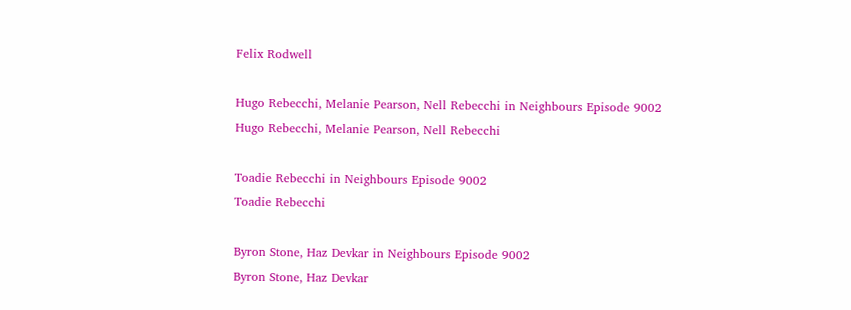Felix Rodwell

Hugo Rebecchi, Melanie Pearson, Nell Rebecchi in Neighbours Episode 9002
Hugo Rebecchi, Melanie Pearson, Nell Rebecchi

Toadie Rebecchi in Neighbours Episode 9002
Toadie Rebecchi

Byron Stone, Haz Devkar in Neighbours Episode 9002
Byron Stone, Haz Devkar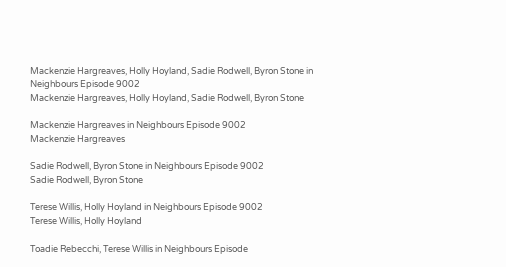Mackenzie Hargreaves, Holly Hoyland, Sadie Rodwell, Byron Stone in Neighbours Episode 9002
Mackenzie Hargreaves, Holly Hoyland, Sadie Rodwell, Byron Stone

Mackenzie Hargreaves in Neighbours Episode 9002
Mackenzie Hargreaves

Sadie Rodwell, Byron Stone in Neighbours Episode 9002
Sadie Rodwell, Byron Stone

Terese Willis, Holly Hoyland in Neighbours Episode 9002
Terese Willis, Holly Hoyland

Toadie Rebecchi, Terese Willis in Neighbours Episode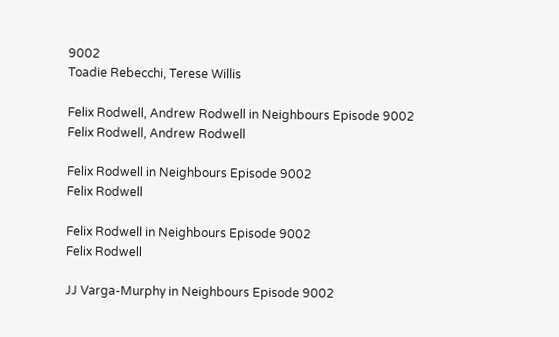9002
Toadie Rebecchi, Terese Willis

Felix Rodwell, Andrew Rodwell in Neighbours Episode 9002
Felix Rodwell, Andrew Rodwell

Felix Rodwell in Neighbours Episode 9002
Felix Rodwell

Felix Rodwell in Neighbours Episode 9002
Felix Rodwell

JJ Varga-Murphy in Neighbours Episode 9002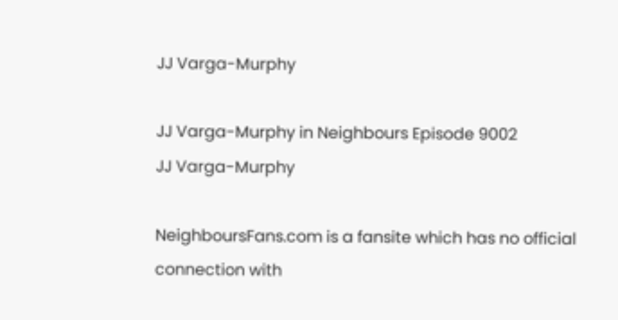JJ Varga-Murphy

JJ Varga-Murphy in Neighbours Episode 9002
JJ Varga-Murphy

NeighboursFans.com is a fansite which has no official connection with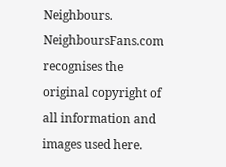Neighbours.
NeighboursFans.com recognises the original copyright of all information and images used here.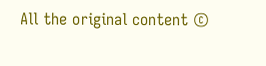All the original content ©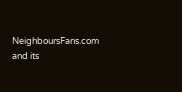NeighboursFans.com and its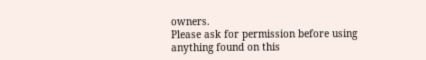owners.
Please ask for permission before using anything found on this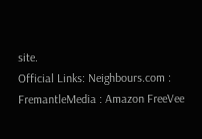site.
Official Links: Neighbours.com : FremantleMedia : Amazon FreeVee